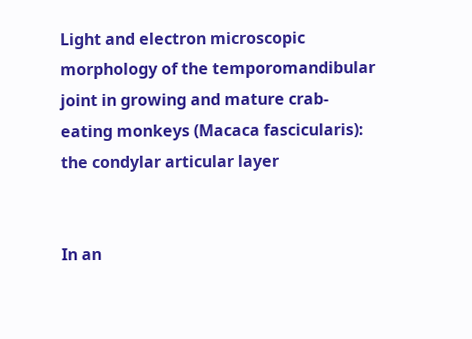Light and electron microscopic morphology of the temporomandibular joint in growing and mature crab-eating monkeys (Macaca fascicularis): the condylar articular layer


In an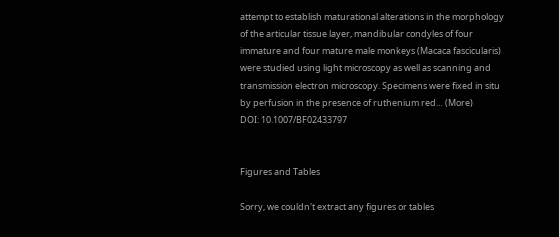attempt to establish maturational alterations in the morphology of the articular tissue layer, mandibular condyles of four immature and four mature male monkeys (Macaca fascicularis) were studied using light microscopy as well as scanning and transmission electron microscopy. Specimens were fixed in situ by perfusion in the presence of ruthenium red… (More)
DOI: 10.1007/BF02433797


Figures and Tables

Sorry, we couldn't extract any figures or tables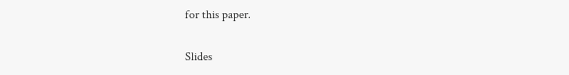for this paper.

Slides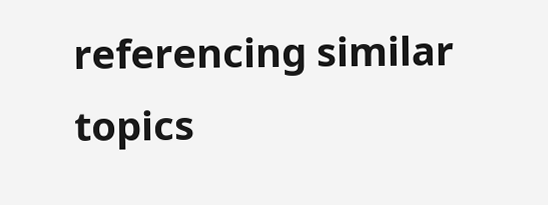referencing similar topics